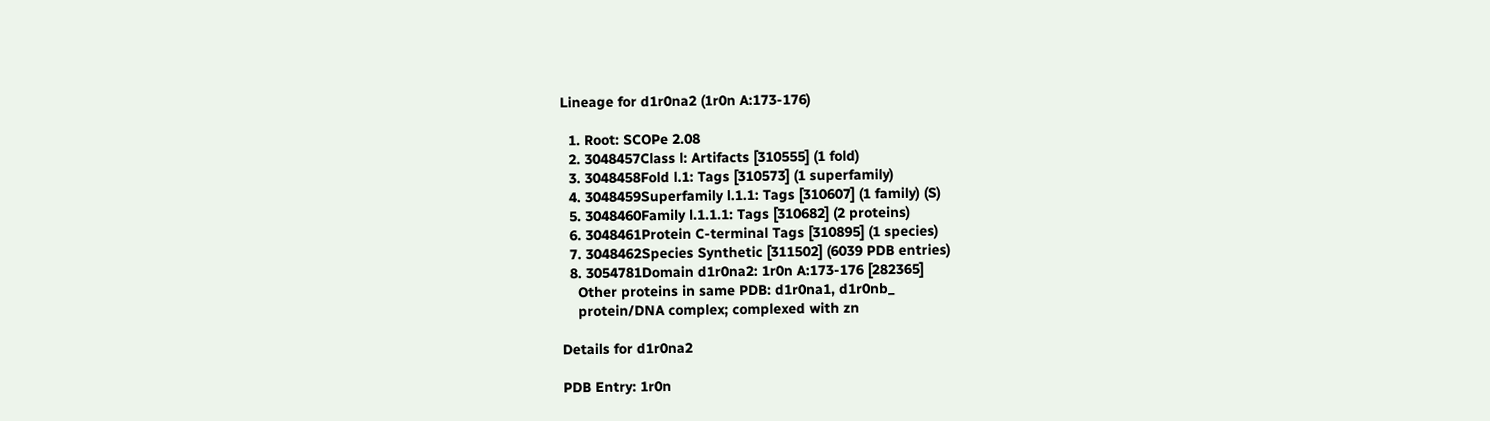Lineage for d1r0na2 (1r0n A:173-176)

  1. Root: SCOPe 2.08
  2. 3048457Class l: Artifacts [310555] (1 fold)
  3. 3048458Fold l.1: Tags [310573] (1 superfamily)
  4. 3048459Superfamily l.1.1: Tags [310607] (1 family) (S)
  5. 3048460Family l.1.1.1: Tags [310682] (2 proteins)
  6. 3048461Protein C-terminal Tags [310895] (1 species)
  7. 3048462Species Synthetic [311502] (6039 PDB entries)
  8. 3054781Domain d1r0na2: 1r0n A:173-176 [282365]
    Other proteins in same PDB: d1r0na1, d1r0nb_
    protein/DNA complex; complexed with zn

Details for d1r0na2

PDB Entry: 1r0n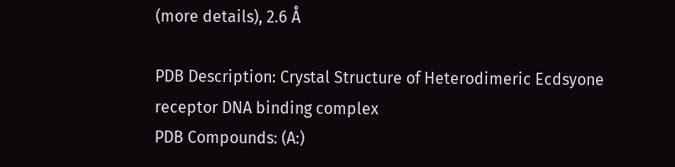(more details), 2.6 Å

PDB Description: Crystal Structure of Heterodimeric Ecdsyone receptor DNA binding complex
PDB Compounds: (A:)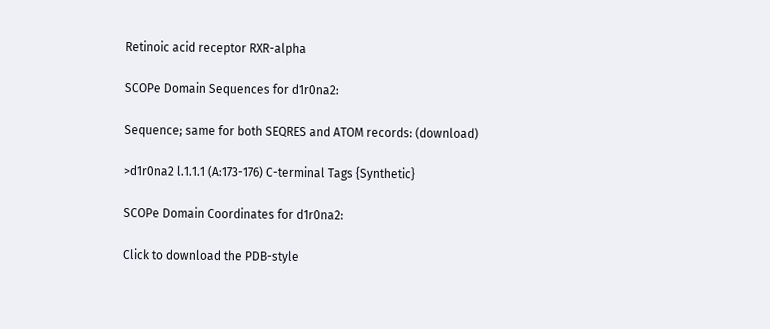Retinoic acid receptor RXR-alpha

SCOPe Domain Sequences for d1r0na2:

Sequence; same for both SEQRES and ATOM records: (download)

>d1r0na2 l.1.1.1 (A:173-176) C-terminal Tags {Synthetic}

SCOPe Domain Coordinates for d1r0na2:

Click to download the PDB-style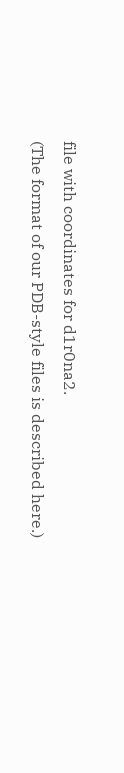file with coordinates for d1r0na2.
(The format of our PDB-style files is described here.)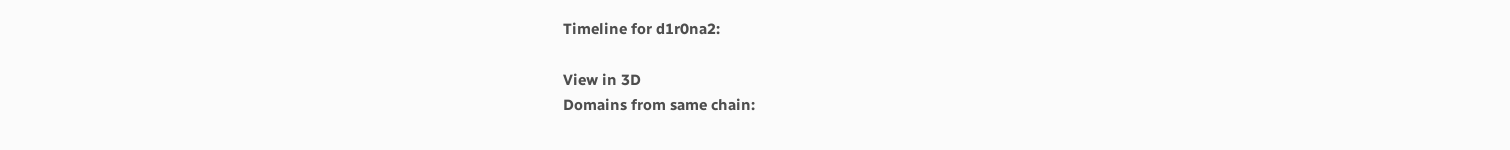Timeline for d1r0na2:

View in 3D
Domains from same chain: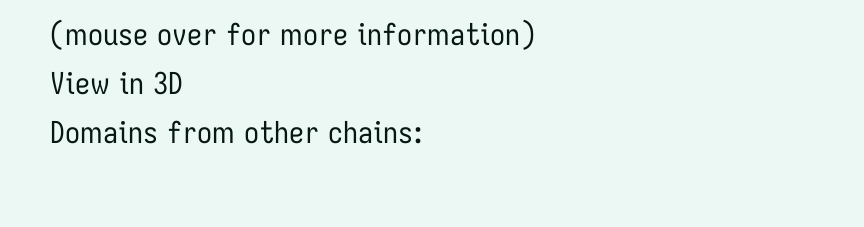(mouse over for more information)
View in 3D
Domains from other chains: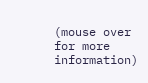(mouse over for more information)